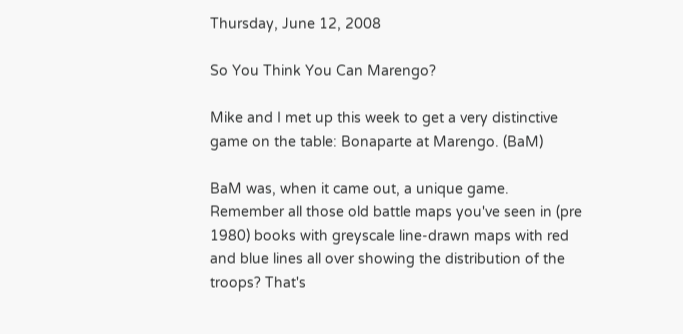Thursday, June 12, 2008

So You Think You Can Marengo?

Mike and I met up this week to get a very distinctive game on the table: Bonaparte at Marengo. (BaM)

BaM was, when it came out, a unique game. Remember all those old battle maps you've seen in (pre 1980) books with greyscale line-drawn maps with red and blue lines all over showing the distribution of the troops? That's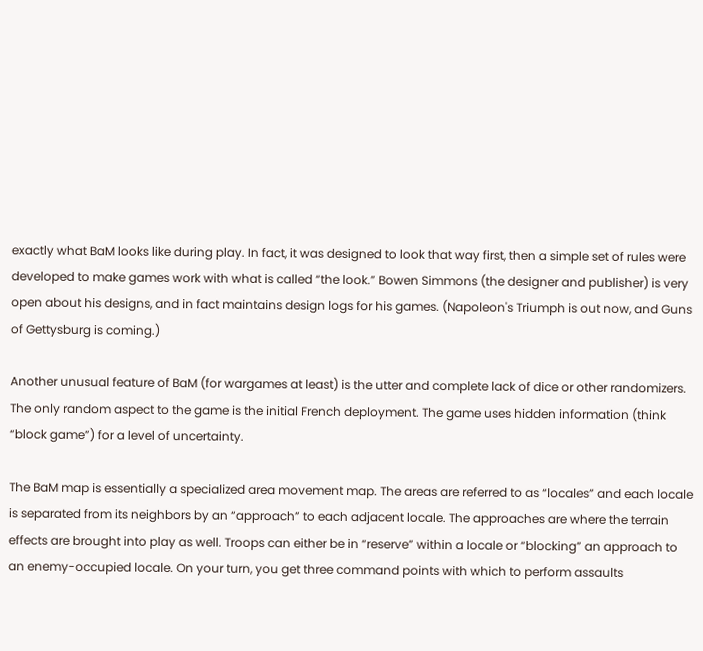exactly what BaM looks like during play. In fact, it was designed to look that way first, then a simple set of rules were developed to make games work with what is called “the look.” Bowen Simmons (the designer and publisher) is very open about his designs, and in fact maintains design logs for his games. (Napoleon's Triumph is out now, and Guns of Gettysburg is coming.)

Another unusual feature of BaM (for wargames at least) is the utter and complete lack of dice or other randomizers. The only random aspect to the game is the initial French deployment. The game uses hidden information (think “block game”) for a level of uncertainty.

The BaM map is essentially a specialized area movement map. The areas are referred to as “locales” and each locale is separated from its neighbors by an “approach” to each adjacent locale. The approaches are where the terrain effects are brought into play as well. Troops can either be in “reserve” within a locale or “blocking” an approach to an enemy-occupied locale. On your turn, you get three command points with which to perform assaults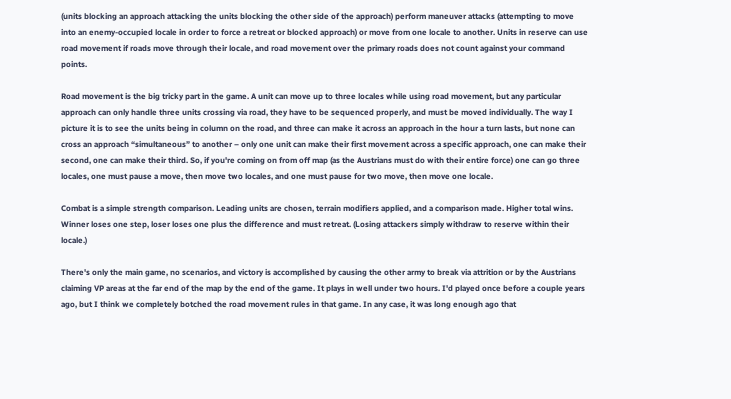(units blocking an approach attacking the units blocking the other side of the approach) perform maneuver attacks (attempting to move into an enemy-occupied locale in order to force a retreat or blocked approach) or move from one locale to another. Units in reserve can use road movement if roads move through their locale, and road movement over the primary roads does not count against your command points.

Road movement is the big tricky part in the game. A unit can move up to three locales while using road movement, but any particular approach can only handle three units crossing via road, they have to be sequenced properly, and must be moved individually. The way I picture it is to see the units being in column on the road, and three can make it across an approach in the hour a turn lasts, but none can cross an approach “simultaneous” to another – only one unit can make their first movement across a specific approach, one can make their second, one can make their third. So, if you're coming on from off map (as the Austrians must do with their entire force) one can go three locales, one must pause a move, then move two locales, and one must pause for two move, then move one locale.

Combat is a simple strength comparison. Leading units are chosen, terrain modifiers applied, and a comparison made. Higher total wins. Winner loses one step, loser loses one plus the difference and must retreat. (Losing attackers simply withdraw to reserve within their locale.)

There's only the main game, no scenarios, and victory is accomplished by causing the other army to break via attrition or by the Austrians claiming VP areas at the far end of the map by the end of the game. It plays in well under two hours. I'd played once before a couple years ago, but I think we completely botched the road movement rules in that game. In any case, it was long enough ago that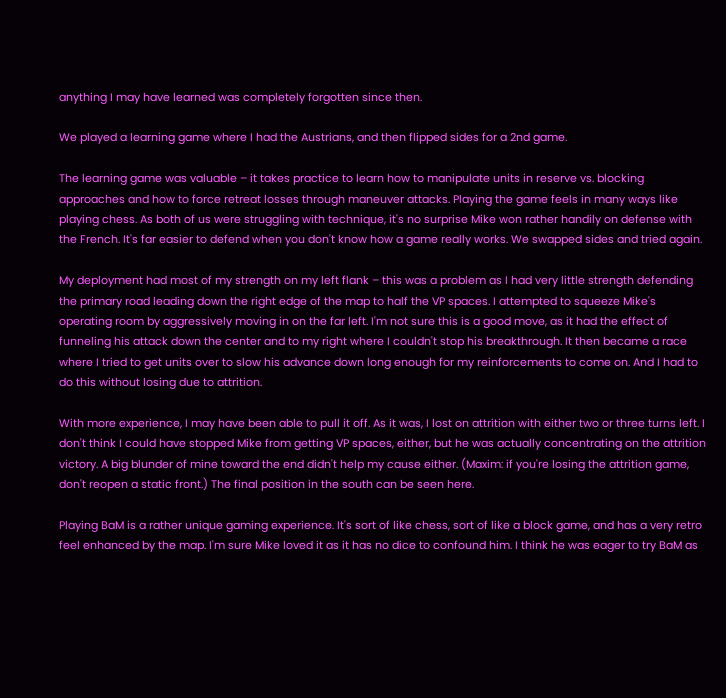anything I may have learned was completely forgotten since then.

We played a learning game where I had the Austrians, and then flipped sides for a 2nd game.

The learning game was valuable – it takes practice to learn how to manipulate units in reserve vs. blocking approaches and how to force retreat losses through maneuver attacks. Playing the game feels in many ways like playing chess. As both of us were struggling with technique, it's no surprise Mike won rather handily on defense with the French. It's far easier to defend when you don't know how a game really works. We swapped sides and tried again.

My deployment had most of my strength on my left flank – this was a problem as I had very little strength defending the primary road leading down the right edge of the map to half the VP spaces. I attempted to squeeze Mike's operating room by aggressively moving in on the far left. I'm not sure this is a good move, as it had the effect of funneling his attack down the center and to my right where I couldn't stop his breakthrough. It then became a race where I tried to get units over to slow his advance down long enough for my reinforcements to come on. And I had to do this without losing due to attrition.

With more experience, I may have been able to pull it off. As it was, I lost on attrition with either two or three turns left. I don't think I could have stopped Mike from getting VP spaces, either, but he was actually concentrating on the attrition victory. A big blunder of mine toward the end didn't help my cause either. (Maxim: if you're losing the attrition game, don't reopen a static front.) The final position in the south can be seen here.

Playing BaM is a rather unique gaming experience. It's sort of like chess, sort of like a block game, and has a very retro feel enhanced by the map. I'm sure Mike loved it as it has no dice to confound him. I think he was eager to try BaM as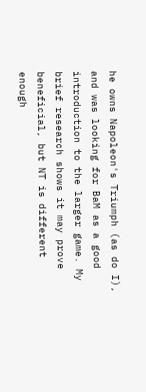he owns Napoleon's Triumph (as do I), and was looking for BaM as a good introduction to the larger game. My brief research shows it may prove beneficial, but NT is different enough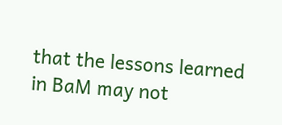that the lessons learned in BaM may not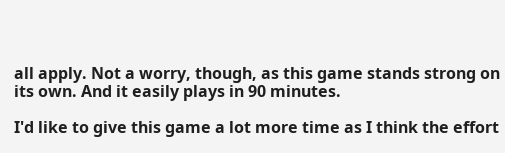all apply. Not a worry, though, as this game stands strong on its own. And it easily plays in 90 minutes.

I'd like to give this game a lot more time as I think the effort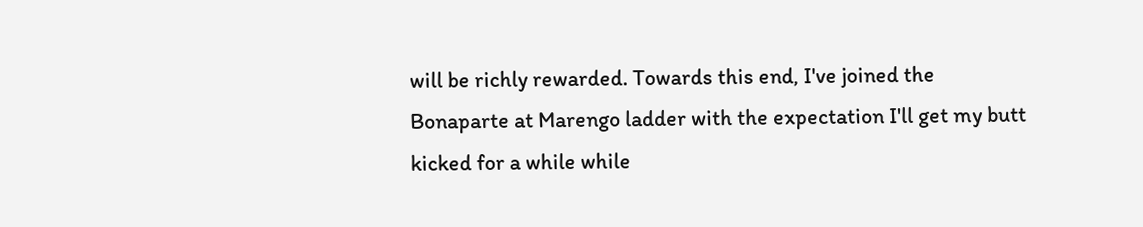will be richly rewarded. Towards this end, I've joined the Bonaparte at Marengo ladder with the expectation I'll get my butt kicked for a while while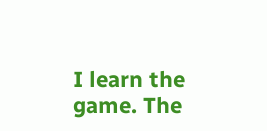I learn the game. The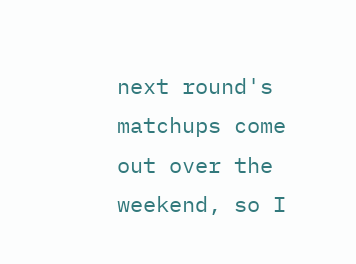next round's matchups come out over the weekend, so I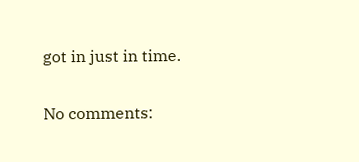got in just in time.

No comments: